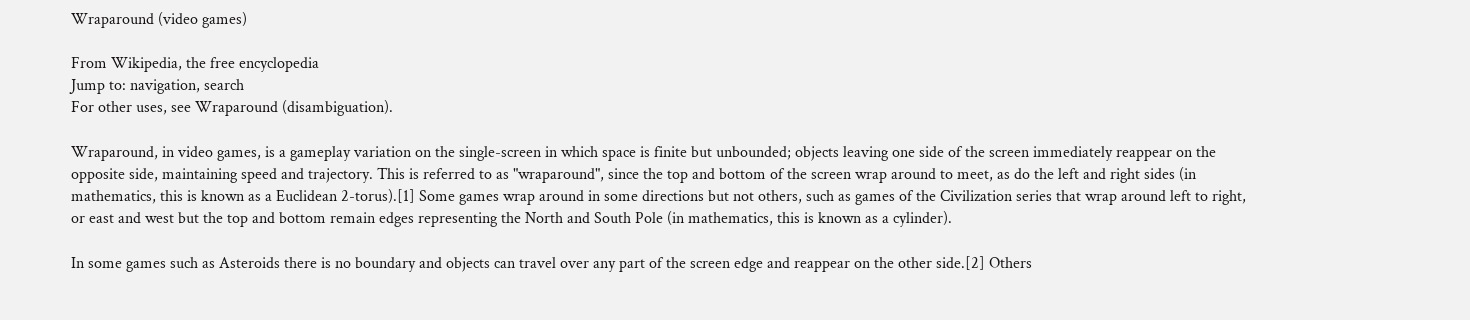Wraparound (video games)

From Wikipedia, the free encyclopedia
Jump to: navigation, search
For other uses, see Wraparound (disambiguation).

Wraparound, in video games, is a gameplay variation on the single-screen in which space is finite but unbounded; objects leaving one side of the screen immediately reappear on the opposite side, maintaining speed and trajectory. This is referred to as "wraparound", since the top and bottom of the screen wrap around to meet, as do the left and right sides (in mathematics, this is known as a Euclidean 2-torus).[1] Some games wrap around in some directions but not others, such as games of the Civilization series that wrap around left to right, or east and west but the top and bottom remain edges representing the North and South Pole (in mathematics, this is known as a cylinder).

In some games such as Asteroids there is no boundary and objects can travel over any part of the screen edge and reappear on the other side.[2] Others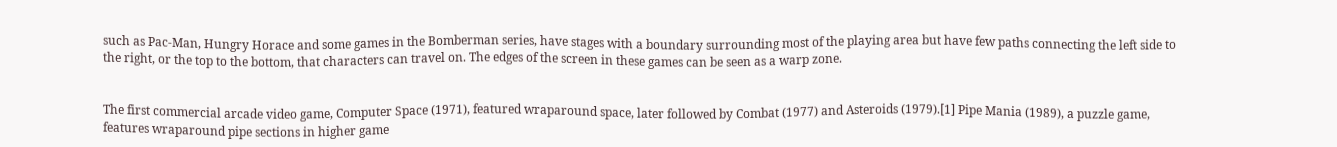such as Pac-Man, Hungry Horace and some games in the Bomberman series, have stages with a boundary surrounding most of the playing area but have few paths connecting the left side to the right, or the top to the bottom, that characters can travel on. The edges of the screen in these games can be seen as a warp zone.


The first commercial arcade video game, Computer Space (1971), featured wraparound space, later followed by Combat (1977) and Asteroids (1979).[1] Pipe Mania (1989), a puzzle game, features wraparound pipe sections in higher game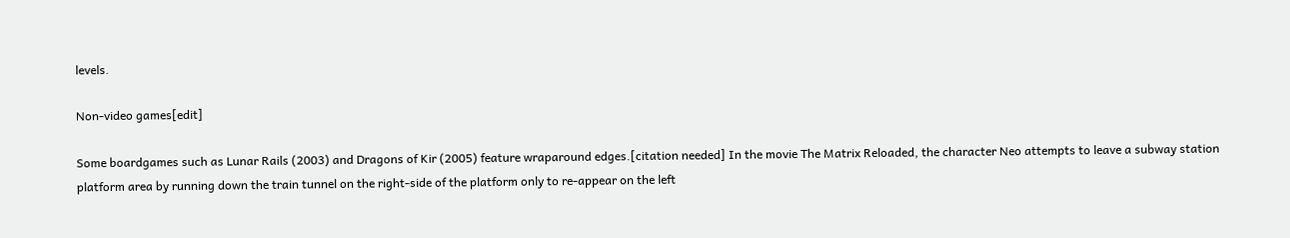levels.

Non-video games[edit]

Some boardgames such as Lunar Rails (2003) and Dragons of Kir (2005) feature wraparound edges.[citation needed] In the movie The Matrix Reloaded, the character Neo attempts to leave a subway station platform area by running down the train tunnel on the right-side of the platform only to re-appear on the left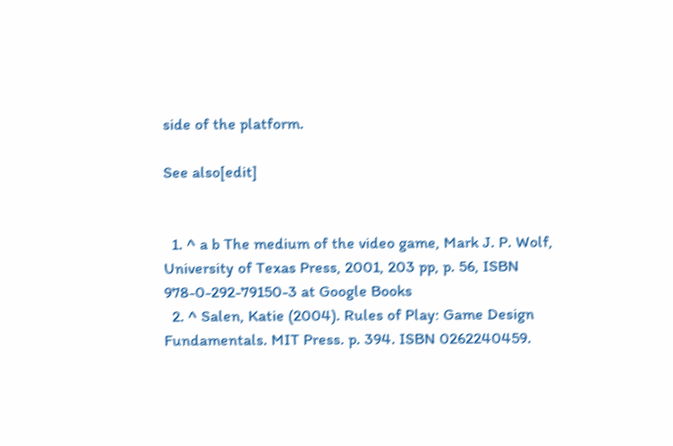side of the platform.

See also[edit]


  1. ^ a b The medium of the video game, Mark J. P. Wolf, University of Texas Press, 2001, 203 pp, p. 56, ISBN 978-0-292-79150-3 at Google Books
  2. ^ Salen, Katie (2004). Rules of Play: Game Design Fundamentals. MIT Press. p. 394. ISBN 0262240459.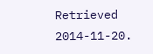Retrieved 2014-11-20.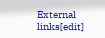External links[edit]